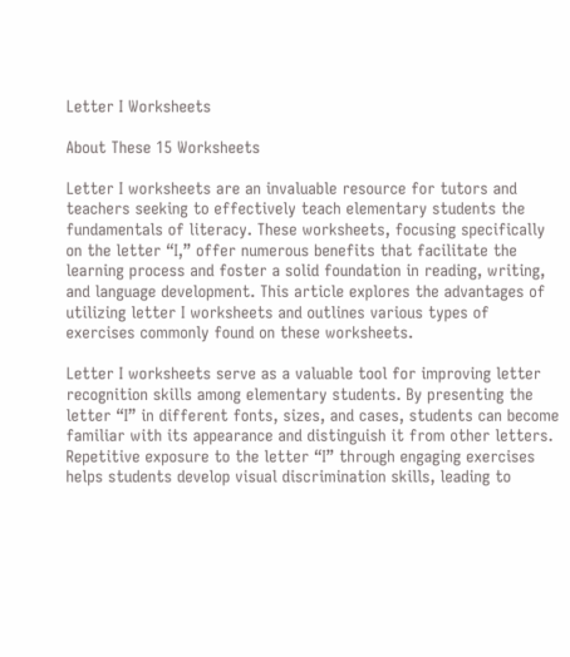Letter I Worksheets

About These 15 Worksheets

Letter I worksheets are an invaluable resource for tutors and teachers seeking to effectively teach elementary students the fundamentals of literacy. These worksheets, focusing specifically on the letter “I,” offer numerous benefits that facilitate the learning process and foster a solid foundation in reading, writing, and language development. This article explores the advantages of utilizing letter I worksheets and outlines various types of exercises commonly found on these worksheets.

Letter I worksheets serve as a valuable tool for improving letter recognition skills among elementary students. By presenting the letter “I” in different fonts, sizes, and cases, students can become familiar with its appearance and distinguish it from other letters. Repetitive exposure to the letter “I” through engaging exercises helps students develop visual discrimination skills, leading to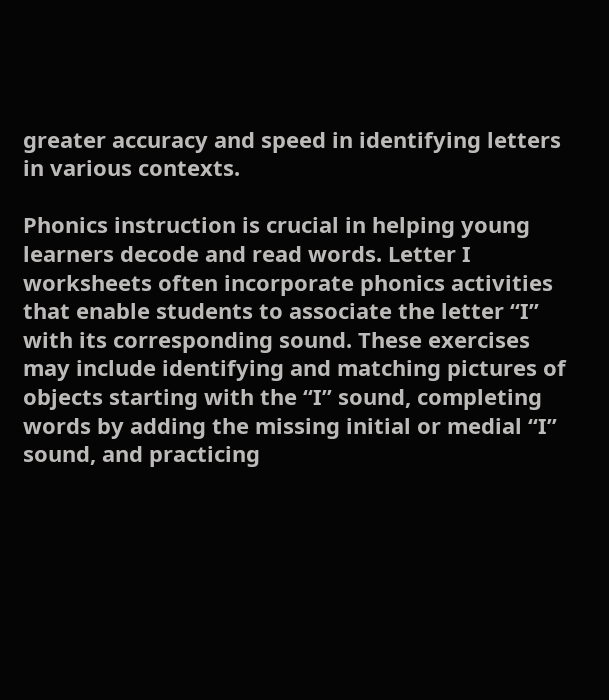greater accuracy and speed in identifying letters in various contexts.

Phonics instruction is crucial in helping young learners decode and read words. Letter I worksheets often incorporate phonics activities that enable students to associate the letter “I” with its corresponding sound. These exercises may include identifying and matching pictures of objects starting with the “I” sound, completing words by adding the missing initial or medial “I” sound, and practicing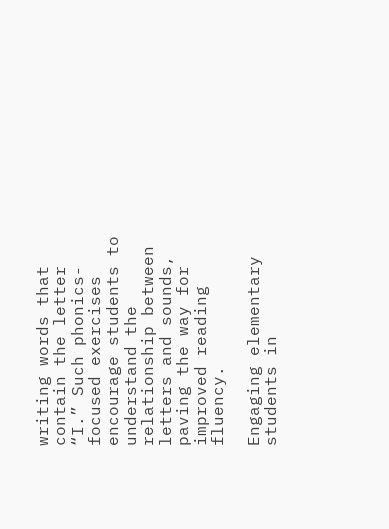writing words that contain the letter “I.” Such phonics-focused exercises encourage students to understand the relationship between letters and sounds, paving the way for improved reading fluency.

Engaging elementary students in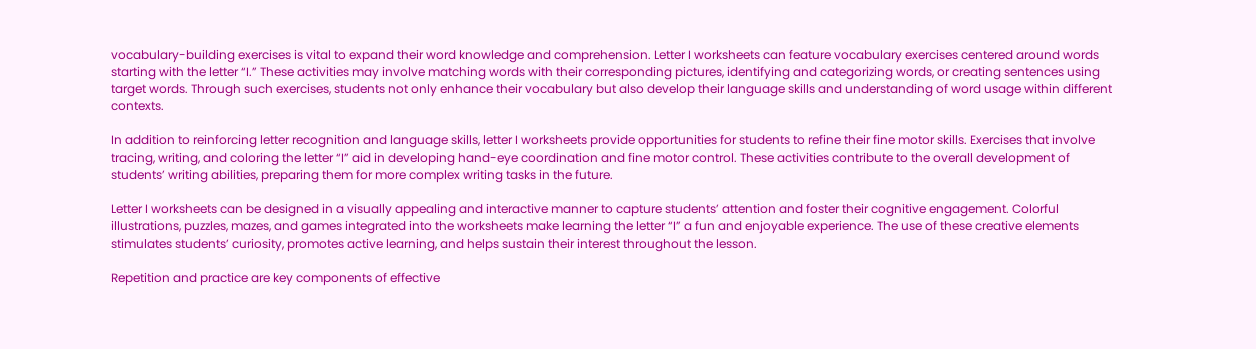vocabulary-building exercises is vital to expand their word knowledge and comprehension. Letter I worksheets can feature vocabulary exercises centered around words starting with the letter “I.” These activities may involve matching words with their corresponding pictures, identifying and categorizing words, or creating sentences using target words. Through such exercises, students not only enhance their vocabulary but also develop their language skills and understanding of word usage within different contexts.

In addition to reinforcing letter recognition and language skills, letter I worksheets provide opportunities for students to refine their fine motor skills. Exercises that involve tracing, writing, and coloring the letter “I” aid in developing hand-eye coordination and fine motor control. These activities contribute to the overall development of students’ writing abilities, preparing them for more complex writing tasks in the future.

Letter I worksheets can be designed in a visually appealing and interactive manner to capture students’ attention and foster their cognitive engagement. Colorful illustrations, puzzles, mazes, and games integrated into the worksheets make learning the letter “I” a fun and enjoyable experience. The use of these creative elements stimulates students’ curiosity, promotes active learning, and helps sustain their interest throughout the lesson.

Repetition and practice are key components of effective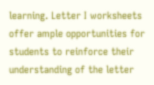learning. Letter I worksheets offer ample opportunities for students to reinforce their understanding of the letter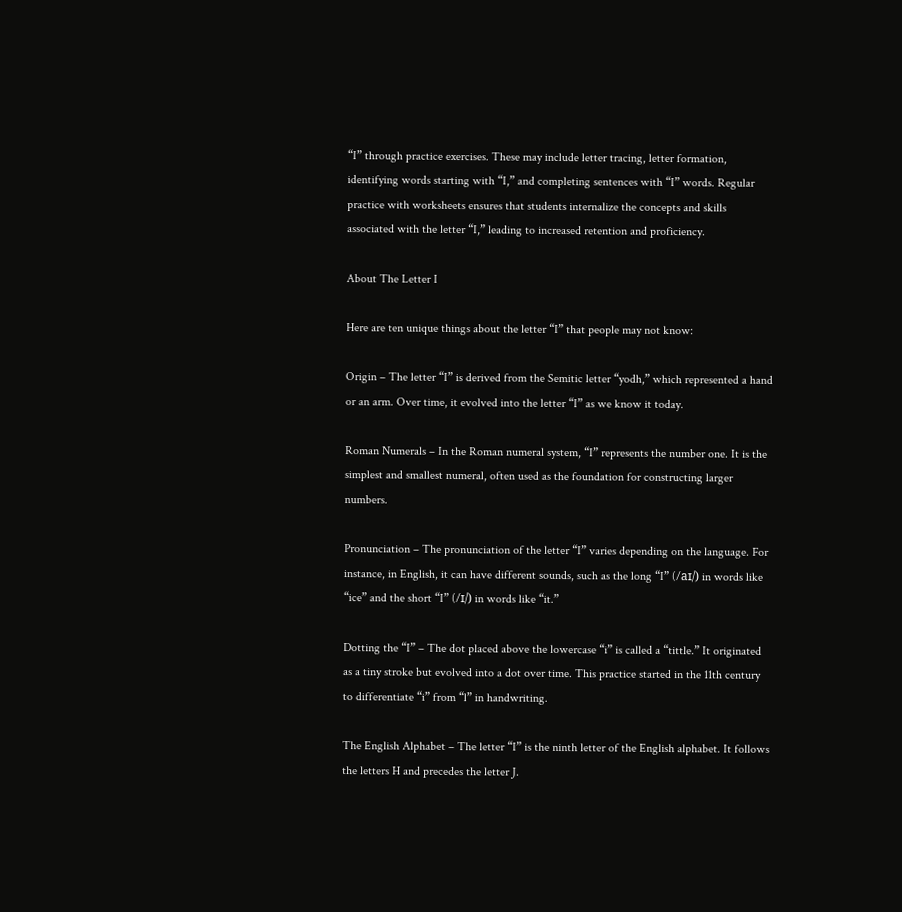“I” through practice exercises. These may include letter tracing, letter formation, identifying words starting with “I,” and completing sentences with “I” words. Regular practice with worksheets ensures that students internalize the concepts and skills associated with the letter “I,” leading to increased retention and proficiency.

About The Letter I

Here are ten unique things about the letter “I” that people may not know:

Origin – The letter “I” is derived from the Semitic letter “yodh,” which represented a hand or an arm. Over time, it evolved into the letter “I” as we know it today.

Roman Numerals – In the Roman numeral system, “I” represents the number one. It is the simplest and smallest numeral, often used as the foundation for constructing larger numbers.

Pronunciation – The pronunciation of the letter “I” varies depending on the language. For instance, in English, it can have different sounds, such as the long “I” (/aɪ/) in words like “ice” and the short “I” (/ɪ/) in words like “it.”

Dotting the “I” – The dot placed above the lowercase “i” is called a “tittle.” It originated as a tiny stroke but evolved into a dot over time. This practice started in the 11th century to differentiate “i” from “l” in handwriting.

The English Alphabet – The letter “I” is the ninth letter of the English alphabet. It follows the letters H and precedes the letter J.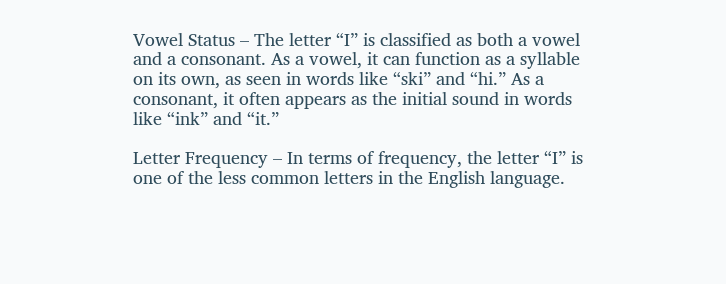Vowel Status – The letter “I” is classified as both a vowel and a consonant. As a vowel, it can function as a syllable on its own, as seen in words like “ski” and “hi.” As a consonant, it often appears as the initial sound in words like “ink” and “it.”

Letter Frequency – In terms of frequency, the letter “I” is one of the less common letters in the English language.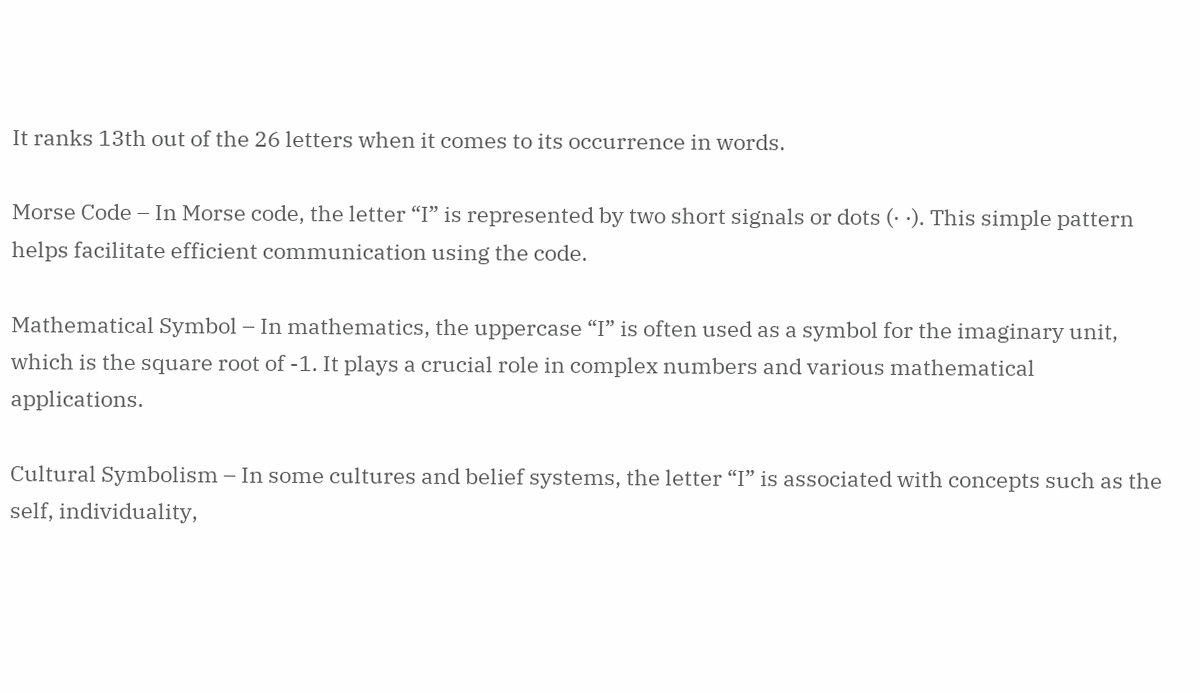It ranks 13th out of the 26 letters when it comes to its occurrence in words.

Morse Code – In Morse code, the letter “I” is represented by two short signals or dots (· ·). This simple pattern helps facilitate efficient communication using the code.

Mathematical Symbol – In mathematics, the uppercase “I” is often used as a symbol for the imaginary unit, which is the square root of -1. It plays a crucial role in complex numbers and various mathematical applications.

Cultural Symbolism – In some cultures and belief systems, the letter “I” is associated with concepts such as the self, individuality,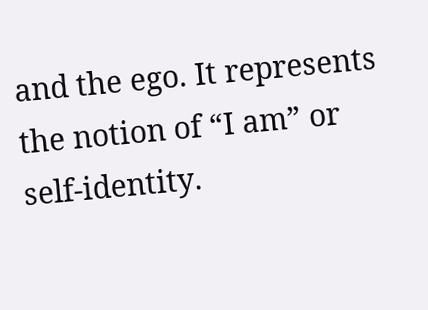and the ego. It represents the notion of “I am” or self-identity.